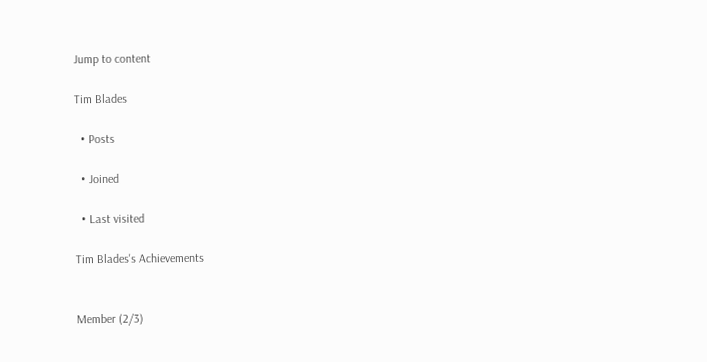Jump to content

Tim Blades

  • Posts

  • Joined

  • Last visited

Tim Blades's Achievements


Member (2/3)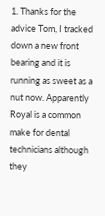1. Thanks for the advice Tom, I tracked down a new front bearing and it is running as sweet as a nut now. Apparently Royal is a common make for dental technicians although they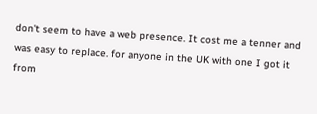don't seem to have a web presence. It cost me a tenner and was easy to replace. for anyone in the UK with one I got it from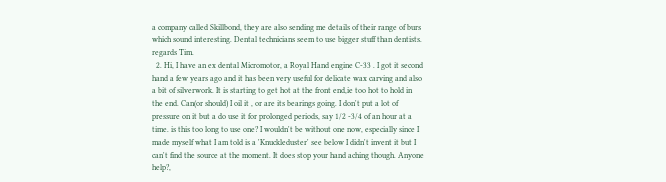a company called Skillbond, they are also sending me details of their range of burs which sound interesting. Dental technicians seem to use bigger stuff than dentists. regards Tim.
  2. Hi, I have an ex dental Micromotor, a Royal Hand engine C-33 . I got it second hand a few years ago and it has been very useful for delicate wax carving and also a bit of silverwork. It is starting to get hot at the front end,ie too hot to hold in the end. Can(or should) I oil it , or are its bearings going. I don't put a lot of pressure on it but a do use it for prolonged periods, say 1/2 -3/4 of an hour at a time. is this too long to use one? I wouldn't be without one now, especially since I made myself what I am told is a 'Knuckleduster' see below I didn't invent it but I can't find the source at the moment. It does stop your hand aching though. Anyone help?,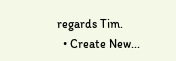regards Tim.
  • Create New...